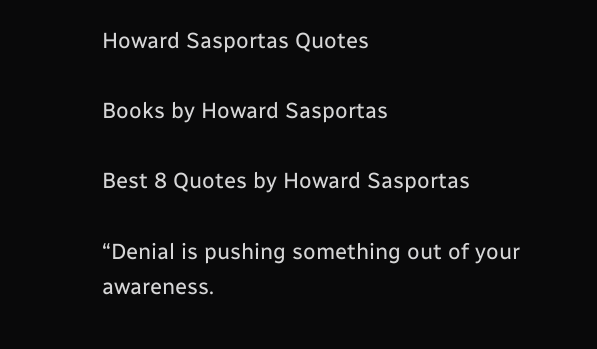Howard Sasportas Quotes

Books by Howard Sasportas

Best 8 Quotes by Howard Sasportas

“Denial is pushing something out of your awareness.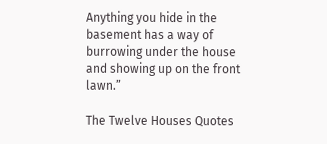Anything you hide in the basement has a way of burrowing under the house and showing up on the front lawn.”

The Twelve Houses Quotes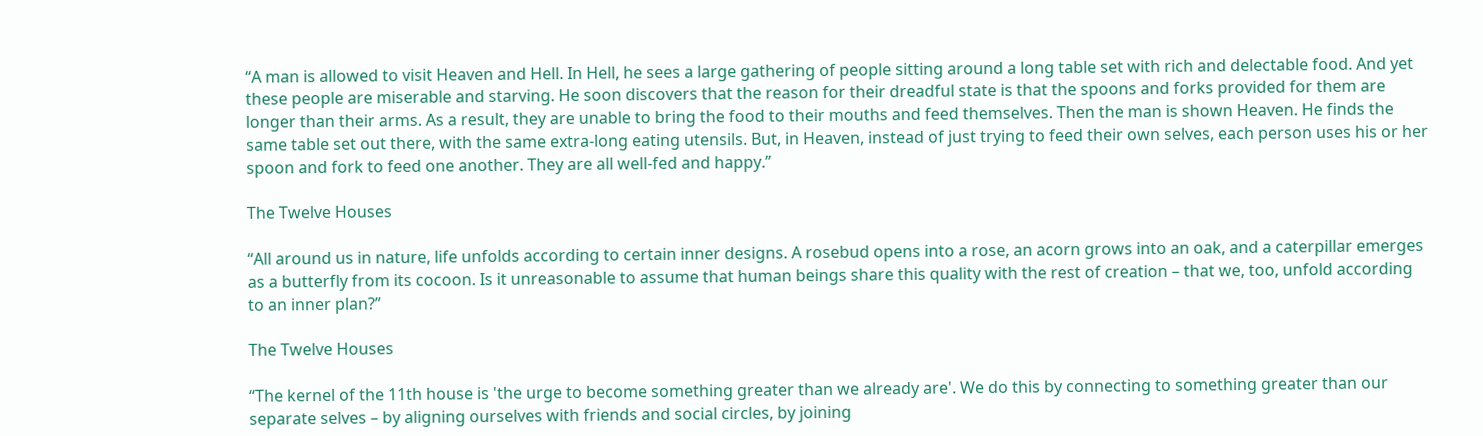“A man is allowed to visit Heaven and Hell. In Hell, he sees a large gathering of people sitting around a long table set with rich and delectable food. And yet these people are miserable and starving. He soon discovers that the reason for their dreadful state is that the spoons and forks provided for them are longer than their arms. As a result, they are unable to bring the food to their mouths and feed themselves. Then the man is shown Heaven. He finds the same table set out there, with the same extra-long eating utensils. But, in Heaven, instead of just trying to feed their own selves, each person uses his or her spoon and fork to feed one another. They are all well-fed and happy.”

The Twelve Houses

“All around us in nature, life unfolds according to certain inner designs. A rosebud opens into a rose, an acorn grows into an oak, and a caterpillar emerges as a butterfly from its cocoon. Is it unreasonable to assume that human beings share this quality with the rest of creation – that we, too, unfold according to an inner plan?”

The Twelve Houses

“The kernel of the 11th house is 'the urge to become something greater than we already are'. We do this by connecting to something greater than our separate selves – by aligning ourselves with friends and social circles, by joining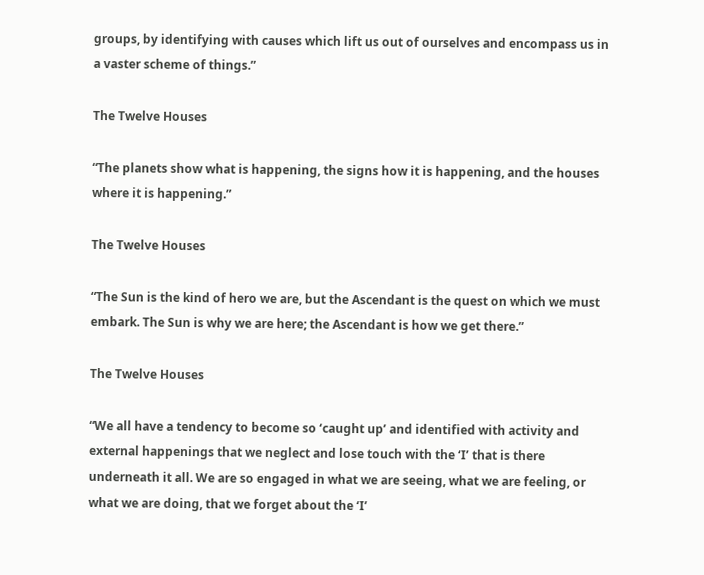groups, by identifying with causes which lift us out of ourselves and encompass us in a vaster scheme of things.”

The Twelve Houses

“The planets show what is happening, the signs how it is happening, and the houses where it is happening.”

The Twelve Houses

“The Sun is the kind of hero we are, but the Ascendant is the quest on which we must embark. The Sun is why we are here; the Ascendant is how we get there.”

The Twelve Houses

“We all have a tendency to become so ‘caught up’ and identified with activity and external happenings that we neglect and lose touch with the ‘I’ that is there underneath it all. We are so engaged in what we are seeing, what we are feeling, or what we are doing, that we forget about the ‘I’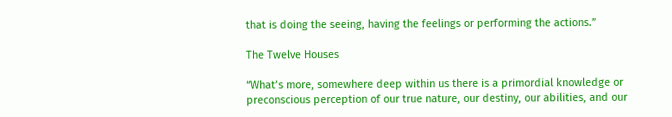that is doing the seeing, having the feelings or performing the actions.”

The Twelve Houses

“What’s more, somewhere deep within us there is a primordial knowledge or preconscious perception of our true nature, our destiny, our abilities, and our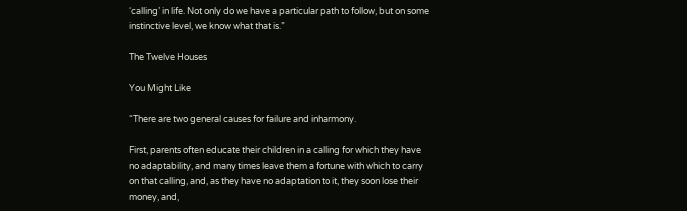‘calling’ in life. Not only do we have a particular path to follow, but on some instinctive level, we know what that is.”

The Twelve Houses

You Might Like

“There are two general causes for failure and inharmony.

First, parents often educate their children in a calling for which they have no adaptability, and many times leave them a fortune with which to carry on that calling, and, as they have no adaptation to it, they soon lose their money, and,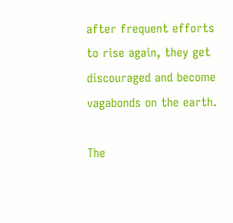after frequent efforts to rise again, they get discouraged and become vagabonds on the earth.

The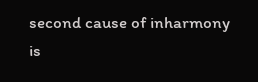second cause of inharmony is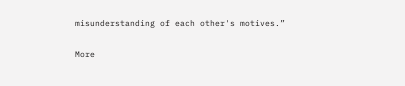misunderstanding of each other's motives.”

More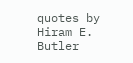quotes by Hiram E. Butler